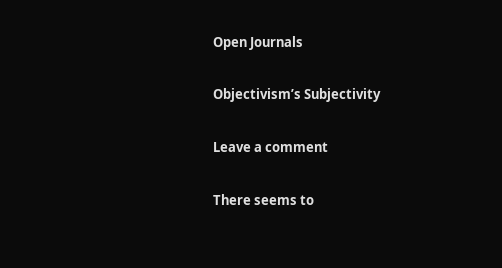Open Journals

Objectivism’s Subjectivity

Leave a comment

There seems to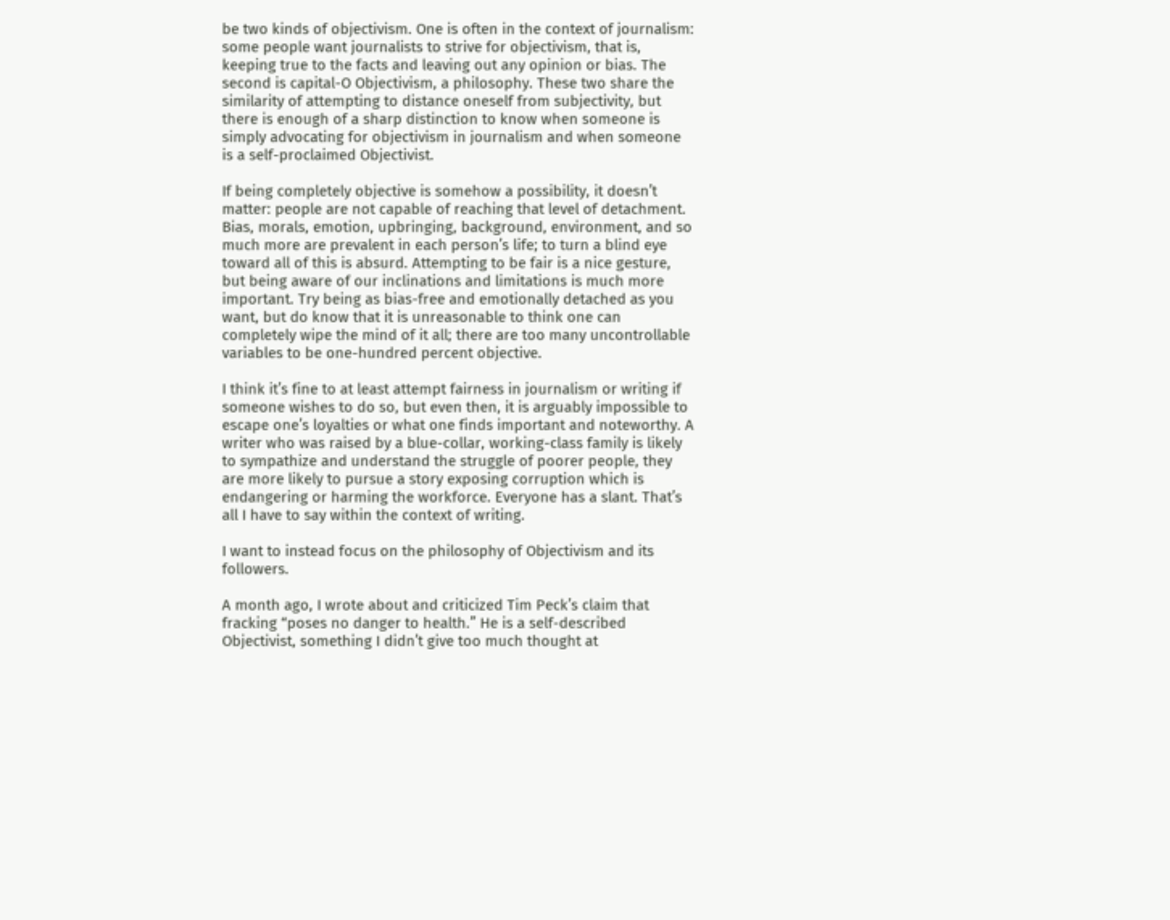be two kinds of objectivism. One is often in the context of journalism: some people want journalists to strive for objectivism, that is, keeping true to the facts and leaving out any opinion or bias. The second is capital-O Objectivism, a philosophy. These two share the similarity of attempting to distance oneself from subjectivity, but there is enough of a sharp distinction to know when someone is simply advocating for objectivism in journalism and when someone is a self-proclaimed Objectivist.

If being completely objective is somehow a possibility, it doesn’t matter: people are not capable of reaching that level of detachment. Bias, morals, emotion, upbringing, background, environment, and so much more are prevalent in each person’s life; to turn a blind eye toward all of this is absurd. Attempting to be fair is a nice gesture, but being aware of our inclinations and limitations is much more important. Try being as bias-free and emotionally detached as you want, but do know that it is unreasonable to think one can completely wipe the mind of it all; there are too many uncontrollable variables to be one-hundred percent objective.

I think it’s fine to at least attempt fairness in journalism or writing if someone wishes to do so, but even then, it is arguably impossible to escape one’s loyalties or what one finds important and noteworthy. A writer who was raised by a blue-collar, working-class family is likely to sympathize and understand the struggle of poorer people, they are more likely to pursue a story exposing corruption which is endangering or harming the workforce. Everyone has a slant. That’s all I have to say within the context of writing.

I want to instead focus on the philosophy of Objectivism and its followers.

A month ago, I wrote about and criticized Tim Peck’s claim that fracking “poses no danger to health.” He is a self-described Objectivist, something I didn’t give too much thought at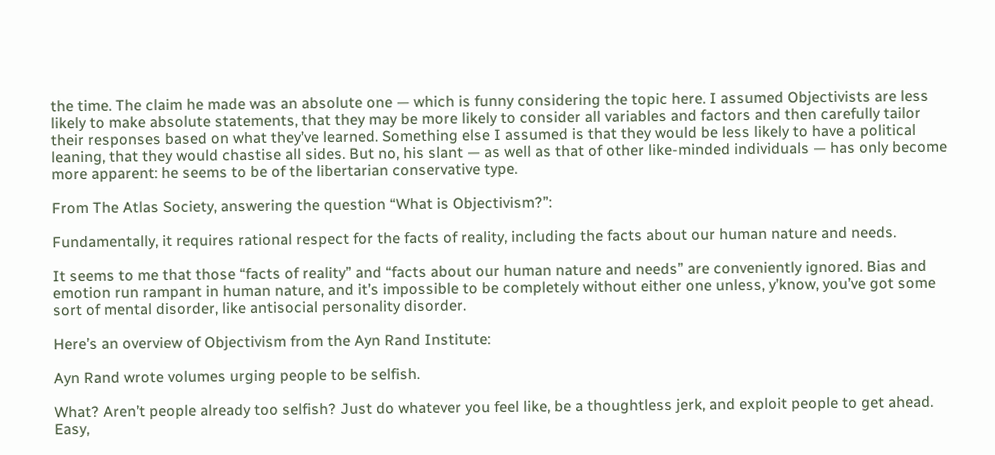the time. The claim he made was an absolute one — which is funny considering the topic here. I assumed Objectivists are less likely to make absolute statements, that they may be more likely to consider all variables and factors and then carefully tailor their responses based on what they’ve learned. Something else I assumed is that they would be less likely to have a political leaning, that they would chastise all sides. But no, his slant — as well as that of other like-minded individuals — has only become more apparent: he seems to be of the libertarian conservative type.

From The Atlas Society, answering the question “What is Objectivism?”:

Fundamentally, it requires rational respect for the facts of reality, including the facts about our human nature and needs.

It seems to me that those “facts of reality” and “facts about our human nature and needs” are conveniently ignored. Bias and emotion run rampant in human nature, and it’s impossible to be completely without either one unless, y’know, you’ve got some sort of mental disorder, like antisocial personality disorder.

Here’s an overview of Objectivism from the Ayn Rand Institute:

Ayn Rand wrote volumes urging people to be selfish.

What? Aren’t people already too selfish? Just do whatever you feel like, be a thoughtless jerk, and exploit people to get ahead. Easy,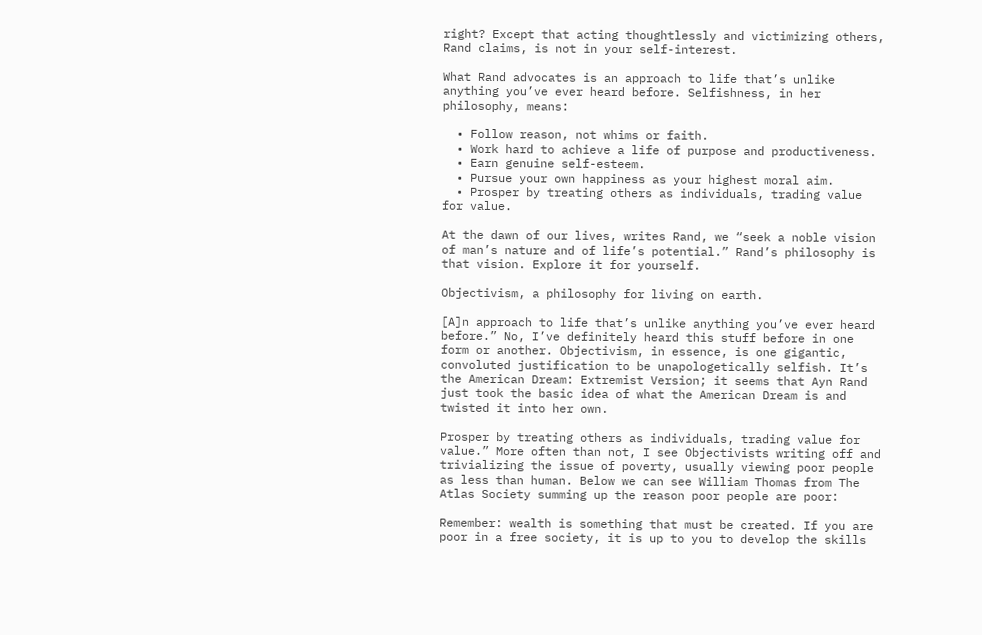right? Except that acting thoughtlessly and victimizing others, Rand claims, is not in your self-interest.

What Rand advocates is an approach to life that’s unlike anything you’ve ever heard before. Selfishness, in her philosophy, means:

  • Follow reason, not whims or faith.
  • Work hard to achieve a life of purpose and productiveness.
  • Earn genuine self-esteem.
  • Pursue your own happiness as your highest moral aim.
  • Prosper by treating others as individuals, trading value for value.

At the dawn of our lives, writes Rand, we “seek a noble vision of man’s nature and of life’s potential.” Rand’s philosophy is that vision. Explore it for yourself.

Objectivism, a philosophy for living on earth.

[A]n approach to life that’s unlike anything you’ve ever heard before.” No, I’ve definitely heard this stuff before in one form or another. Objectivism, in essence, is one gigantic, convoluted justification to be unapologetically selfish. It’s the American Dream: Extremist Version; it seems that Ayn Rand just took the basic idea of what the American Dream is and twisted it into her own.

Prosper by treating others as individuals, trading value for value.” More often than not, I see Objectivists writing off and trivializing the issue of poverty, usually viewing poor people as less than human. Below we can see William Thomas from The Atlas Society summing up the reason poor people are poor:

Remember: wealth is something that must be created. If you are poor in a free society, it is up to you to develop the skills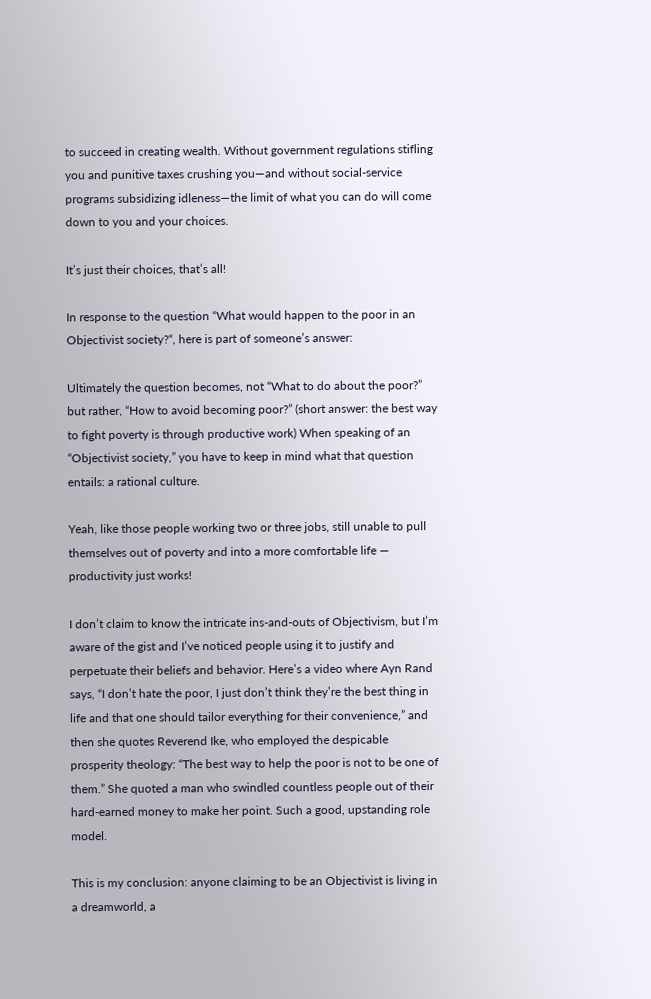to succeed in creating wealth. Without government regulations stifling you and punitive taxes crushing you—and without social-service programs subsidizing idleness—the limit of what you can do will come down to you and your choices.

It’s just their choices, that’s all!

In response to the question “What would happen to the poor in an Objectivist society?“, here is part of someone’s answer:

Ultimately the question becomes, not “What to do about the poor?” but rather, “How to avoid becoming poor?” (short answer: the best way to fight poverty is through productive work) When speaking of an “Objectivist society,” you have to keep in mind what that question entails: a rational culture.

Yeah, like those people working two or three jobs, still unable to pull themselves out of poverty and into a more comfortable life — productivity just works!

I don’t claim to know the intricate ins-and-outs of Objectivism, but I’m aware of the gist and I’ve noticed people using it to justify and perpetuate their beliefs and behavior. Here’s a video where Ayn Rand says, “I don’t hate the poor, I just don’t think they’re the best thing in life and that one should tailor everything for their convenience,” and then she quotes Reverend Ike, who employed the despicable prosperity theology: “The best way to help the poor is not to be one of them.” She quoted a man who swindled countless people out of their hard-earned money to make her point. Such a good, upstanding role model.

This is my conclusion: anyone claiming to be an Objectivist is living in a dreamworld, a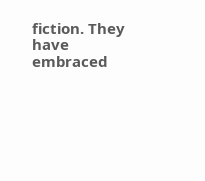fiction. They have embraced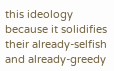this ideology because it solidifies their already-selfish and already-greedy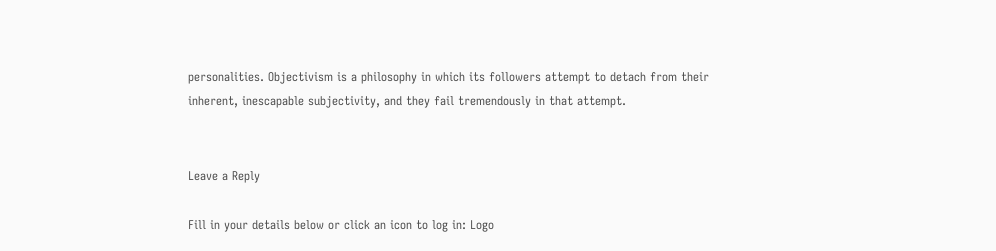personalities. Objectivism is a philosophy in which its followers attempt to detach from their inherent, inescapable subjectivity, and they fail tremendously in that attempt.


Leave a Reply

Fill in your details below or click an icon to log in: Logo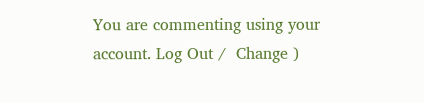You are commenting using your account. Log Out /  Change )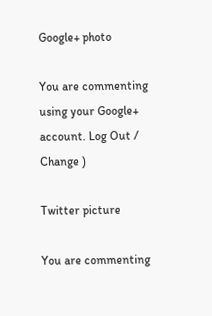Google+ photo

You are commenting using your Google+ account. Log Out /  Change )

Twitter picture

You are commenting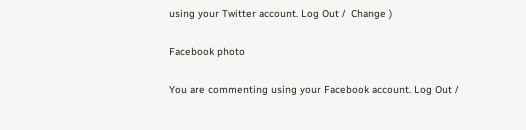using your Twitter account. Log Out /  Change )

Facebook photo

You are commenting using your Facebook account. Log Out /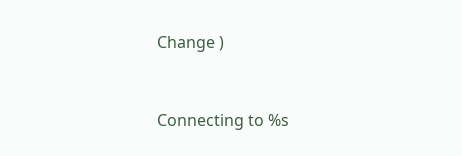Change )


Connecting to %s